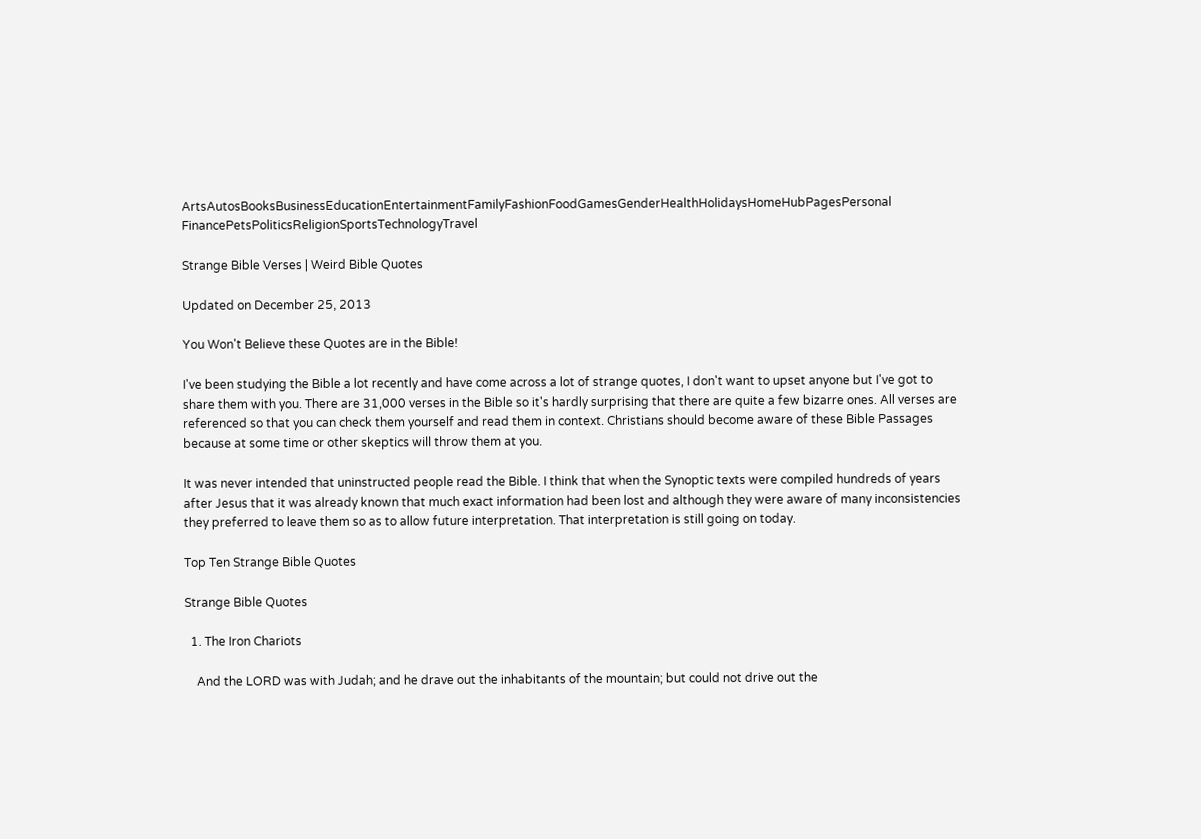ArtsAutosBooksBusinessEducationEntertainmentFamilyFashionFoodGamesGenderHealthHolidaysHomeHubPagesPersonal FinancePetsPoliticsReligionSportsTechnologyTravel

Strange Bible Verses | Weird Bible Quotes

Updated on December 25, 2013

You Won't Believe these Quotes are in the Bible!

I've been studying the Bible a lot recently and have come across a lot of strange quotes, I don't want to upset anyone but I've got to share them with you. There are 31,000 verses in the Bible so it's hardly surprising that there are quite a few bizarre ones. All verses are referenced so that you can check them yourself and read them in context. Christians should become aware of these Bible Passages because at some time or other skeptics will throw them at you.

It was never intended that uninstructed people read the Bible. I think that when the Synoptic texts were compiled hundreds of years after Jesus that it was already known that much exact information had been lost and although they were aware of many inconsistencies they preferred to leave them so as to allow future interpretation. That interpretation is still going on today.

Top Ten Strange Bible Quotes

Strange Bible Quotes

  1. The Iron Chariots

    And the LORD was with Judah; and he drave out the inhabitants of the mountain; but could not drive out the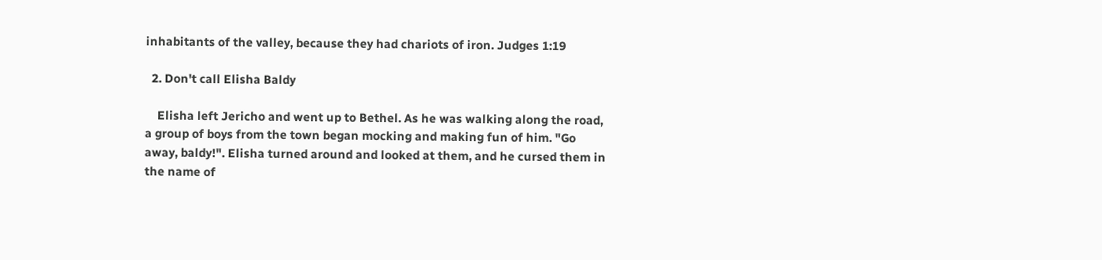inhabitants of the valley, because they had chariots of iron. Judges 1:19

  2. Don't call Elisha Baldy

    Elisha left Jericho and went up to Bethel. As he was walking along the road, a group of boys from the town began mocking and making fun of him. "Go away, baldy!". Elisha turned around and looked at them, and he cursed them in the name of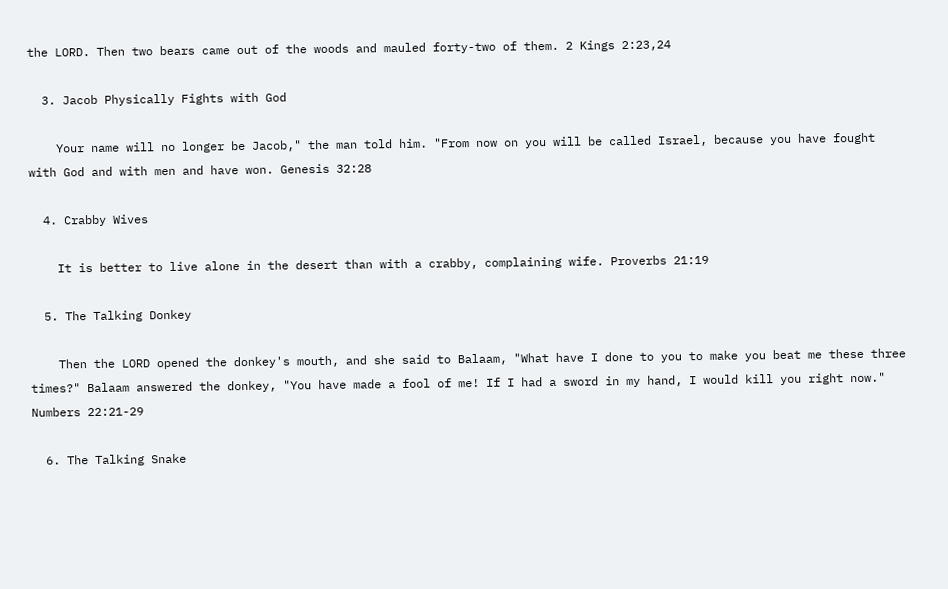the LORD. Then two bears came out of the woods and mauled forty-two of them. 2 Kings 2:23,24

  3. Jacob Physically Fights with God

    Your name will no longer be Jacob," the man told him. "From now on you will be called Israel, because you have fought with God and with men and have won. Genesis 32:28

  4. Crabby Wives

    It is better to live alone in the desert than with a crabby, complaining wife. Proverbs 21:19

  5. The Talking Donkey

    Then the LORD opened the donkey's mouth, and she said to Balaam, "What have I done to you to make you beat me these three times?" Balaam answered the donkey, "You have made a fool of me! If I had a sword in my hand, I would kill you right now." Numbers 22:21-29

  6. The Talking Snake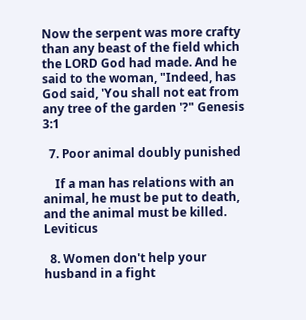Now the serpent was more crafty than any beast of the field which the LORD God had made. And he said to the woman, "Indeed, has God said, 'You shall not eat from any tree of the garden '?" Genesis 3:1

  7. Poor animal doubly punished

    If a man has relations with an animal, he must be put to death, and the animal must be killed. Leviticus

  8. Women don't help your husband in a fight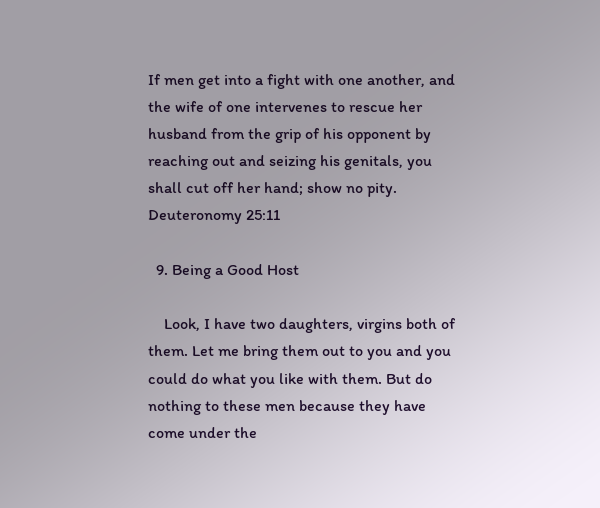If men get into a fight with one another, and the wife of one intervenes to rescue her husband from the grip of his opponent by reaching out and seizing his genitals, you shall cut off her hand; show no pity. Deuteronomy 25:11

  9. Being a Good Host

    Look, I have two daughters, virgins both of them. Let me bring them out to you and you could do what you like with them. But do nothing to these men because they have come under the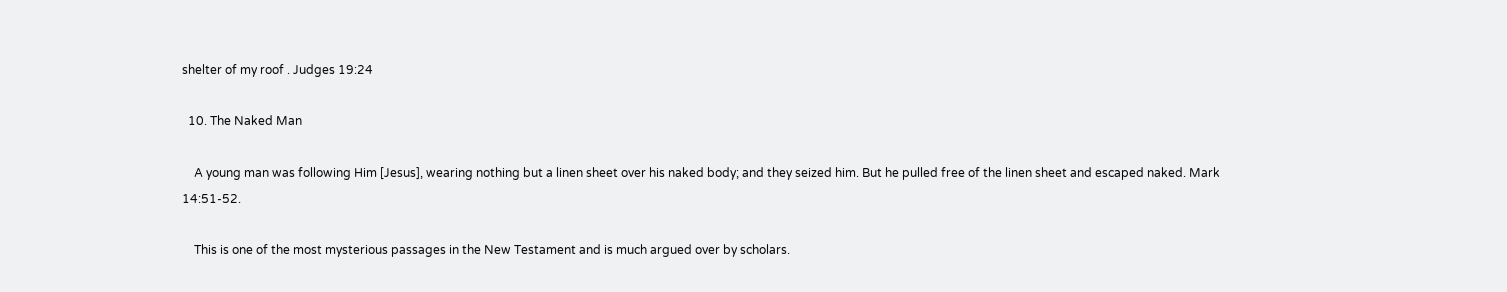shelter of my roof . Judges 19:24

  10. The Naked Man

    A young man was following Him [Jesus], wearing nothing but a linen sheet over his naked body; and they seized him. But he pulled free of the linen sheet and escaped naked. Mark 14:51-52.

    This is one of the most mysterious passages in the New Testament and is much argued over by scholars.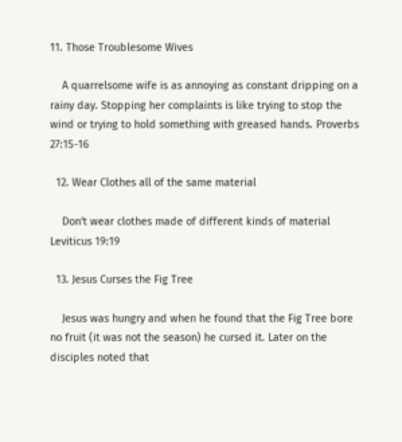11. Those Troublesome Wives

    A quarrelsome wife is as annoying as constant dripping on a rainy day. Stopping her complaints is like trying to stop the wind or trying to hold something with greased hands. Proverbs 27:15-16

  12. Wear Clothes all of the same material

    Don't wear clothes made of different kinds of material Leviticus 19:19

  13. Jesus Curses the Fig Tree

    Jesus was hungry and when he found that the Fig Tree bore no fruit (it was not the season) he cursed it. Later on the disciples noted that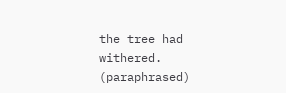the tree had withered. (paraphrased)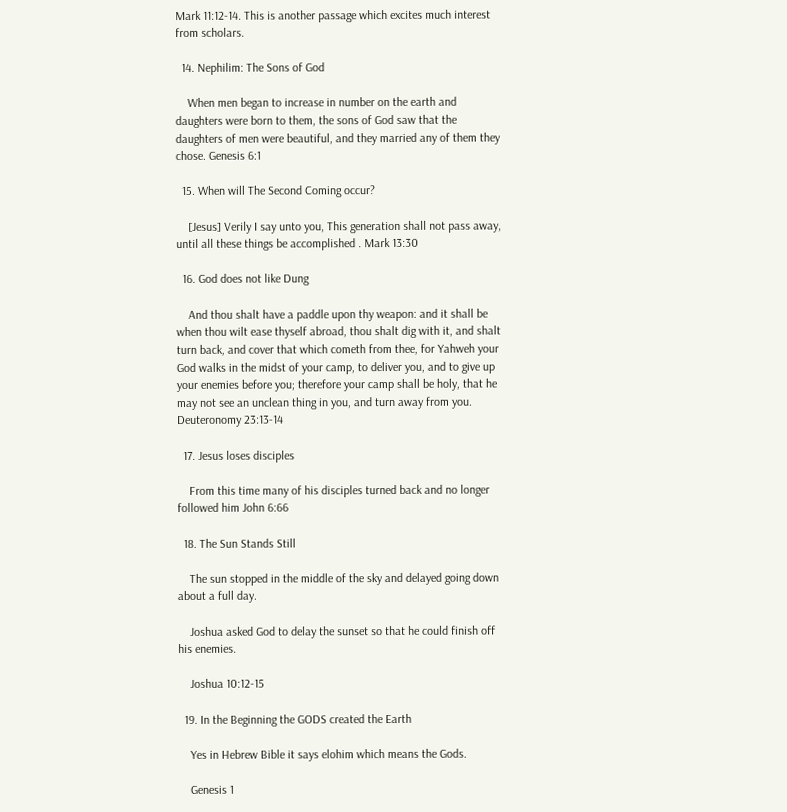Mark 11:12-14. This is another passage which excites much interest from scholars.

  14. Nephilim: The Sons of God

    When men began to increase in number on the earth and daughters were born to them, the sons of God saw that the daughters of men were beautiful, and they married any of them they chose. Genesis 6:1

  15. When will The Second Coming occur?

    [Jesus] Verily I say unto you, This generation shall not pass away, until all these things be accomplished . Mark 13:30

  16. God does not like Dung

    And thou shalt have a paddle upon thy weapon: and it shall be when thou wilt ease thyself abroad, thou shalt dig with it, and shalt turn back, and cover that which cometh from thee, for Yahweh your God walks in the midst of your camp, to deliver you, and to give up your enemies before you; therefore your camp shall be holy, that he may not see an unclean thing in you, and turn away from you. Deuteronomy 23:13-14

  17. Jesus loses disciples

    From this time many of his disciples turned back and no longer followed him John 6:66

  18. The Sun Stands Still

    The sun stopped in the middle of the sky and delayed going down about a full day.

    Joshua asked God to delay the sunset so that he could finish off his enemies.

    Joshua 10:12-15

  19. In the Beginning the GODS created the Earth

    Yes in Hebrew Bible it says elohim which means the Gods.

    Genesis 1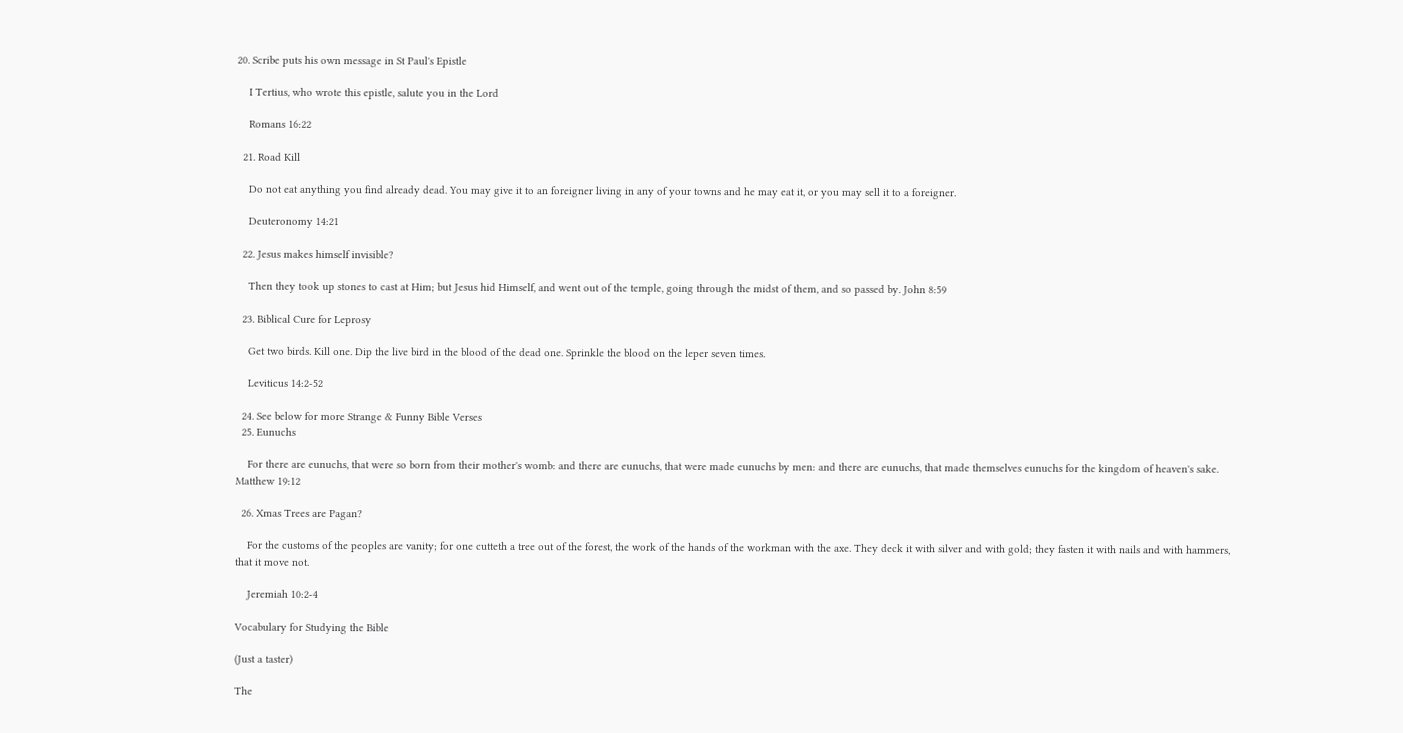20. Scribe puts his own message in St Paul's Epistle

    I Tertius, who wrote this epistle, salute you in the Lord

    Romans 16:22

  21. Road Kill

    Do not eat anything you find already dead. You may give it to an foreigner living in any of your towns and he may eat it, or you may sell it to a foreigner.

    Deuteronomy 14:21

  22. Jesus makes himself invisible?

    Then they took up stones to cast at Him; but Jesus hid Himself, and went out of the temple, going through the midst of them, and so passed by. John 8:59

  23. Biblical Cure for Leprosy

    Get two birds. Kill one. Dip the live bird in the blood of the dead one. Sprinkle the blood on the leper seven times.

    Leviticus 14:2-52

  24. See below for more Strange & Funny Bible Verses
  25. Eunuchs

    For there are eunuchs, that were so born from their mother's womb: and there are eunuchs, that were made eunuchs by men: and there are eunuchs, that made themselves eunuchs for the kingdom of heaven's sake. Matthew 19:12

  26. Xmas Trees are Pagan?

    For the customs of the peoples are vanity; for one cutteth a tree out of the forest, the work of the hands of the workman with the axe. They deck it with silver and with gold; they fasten it with nails and with hammers, that it move not.

    Jeremiah 10:2-4

Vocabulary for Studying the Bible

(Just a taster)

The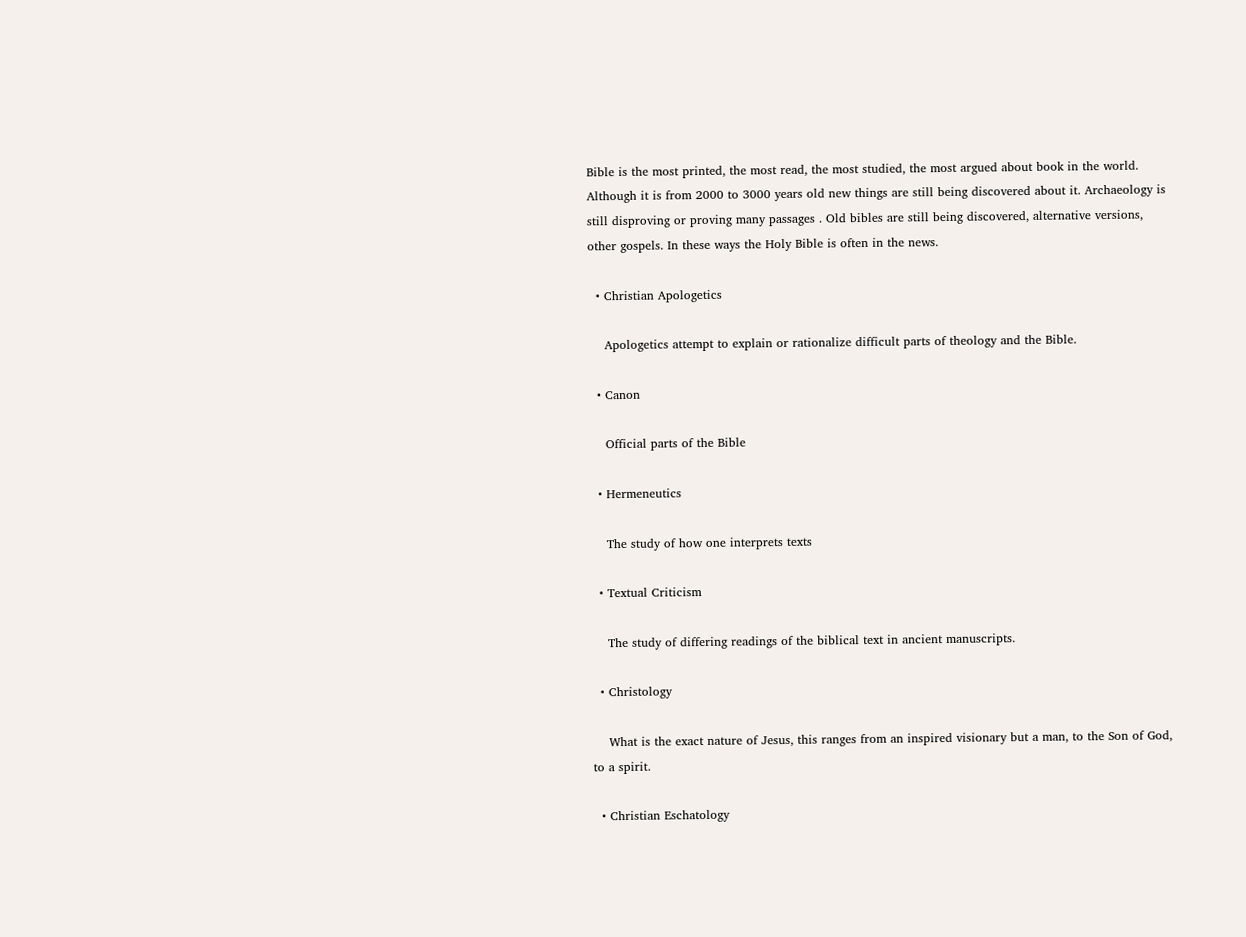Bible is the most printed, the most read, the most studied, the most argued about book in the world. Although it is from 2000 to 3000 years old new things are still being discovered about it. Archaeology is still disproving or proving many passages . Old bibles are still being discovered, alternative versions, other gospels. In these ways the Holy Bible is often in the news.

  • Christian Apologetics

    Apologetics attempt to explain or rationalize difficult parts of theology and the Bible.

  • Canon

    Official parts of the Bible

  • Hermeneutics

    The study of how one interprets texts

  • Textual Criticism

    The study of differing readings of the biblical text in ancient manuscripts.

  • Christology

    What is the exact nature of Jesus, this ranges from an inspired visionary but a man, to the Son of God, to a spirit.

  • Christian Eschatology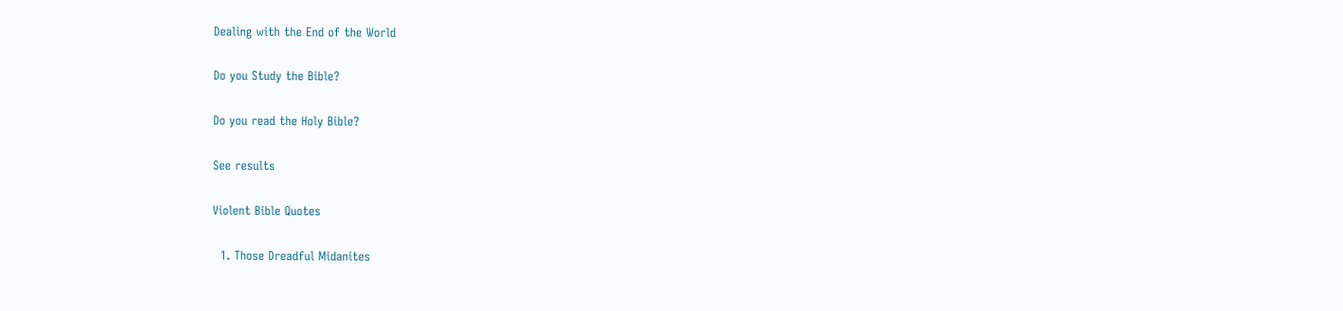Dealing with the End of the World

Do you Study the Bible?

Do you read the Holy Bible?

See results

Violent Bible Quotes

  1. Those Dreadful Midanites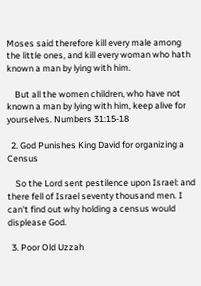Moses said therefore kill every male among the little ones, and kill every woman who hath known a man by lying with him.

    But all the women children, who have not known a man by lying with him, keep alive for yourselves. Numbers 31:15-18

  2. God Punishes King David for organizing a Census

    So the Lord sent pestilence upon Israel: and there fell of Israel seventy thousand men. I can't find out why holding a census would displease God.

  3. Poor Old Uzzah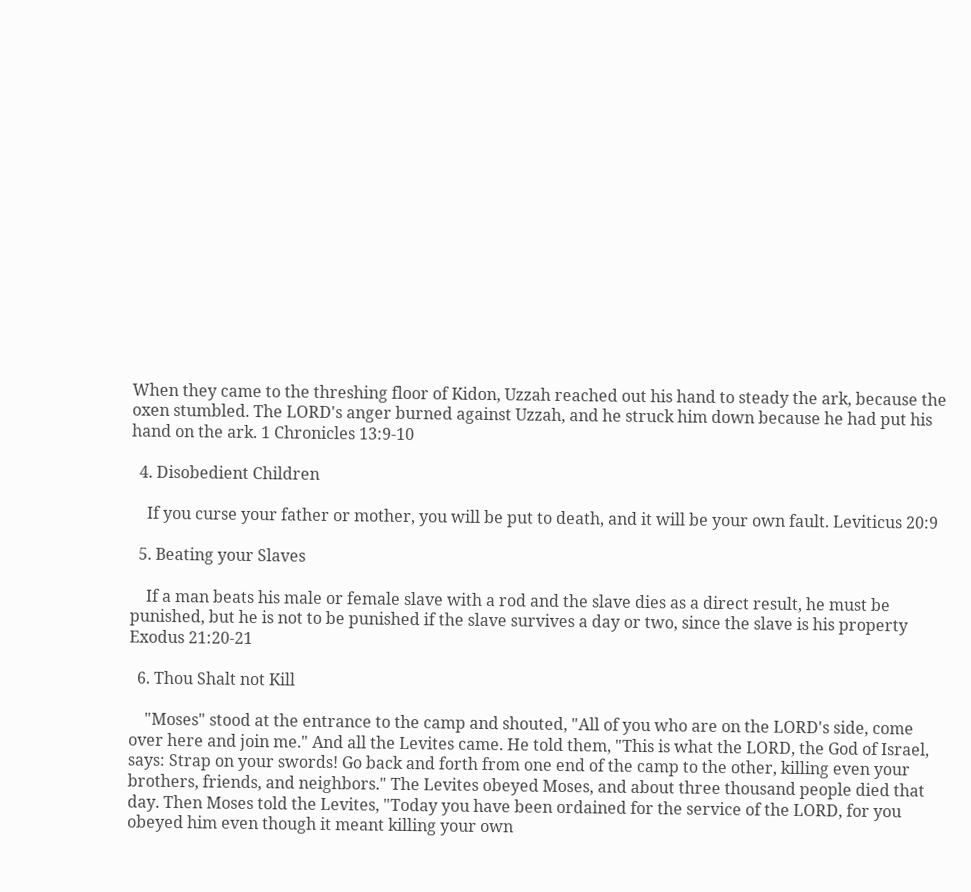When they came to the threshing floor of Kidon, Uzzah reached out his hand to steady the ark, because the oxen stumbled. The LORD's anger burned against Uzzah, and he struck him down because he had put his hand on the ark. 1 Chronicles 13:9-10

  4. Disobedient Children

    If you curse your father or mother, you will be put to death, and it will be your own fault. Leviticus 20:9

  5. Beating your Slaves

    If a man beats his male or female slave with a rod and the slave dies as a direct result, he must be punished, but he is not to be punished if the slave survives a day or two, since the slave is his property Exodus 21:20-21

  6. Thou Shalt not Kill

    "Moses" stood at the entrance to the camp and shouted, "All of you who are on the LORD's side, come over here and join me." And all the Levites came. He told them, "This is what the LORD, the God of Israel, says: Strap on your swords! Go back and forth from one end of the camp to the other, killing even your brothers, friends, and neighbors." The Levites obeyed Moses, and about three thousand people died that day. Then Moses told the Levites, "Today you have been ordained for the service of the LORD, for you obeyed him even though it meant killing your own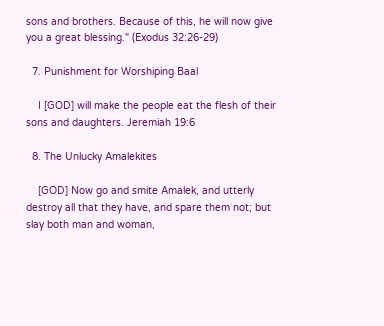sons and brothers. Because of this, he will now give you a great blessing." (Exodus 32:26-29)

  7. Punishment for Worshiping Baal

    I [GOD] will make the people eat the flesh of their sons and daughters. Jeremiah 19:6

  8. The Unlucky Amalekites

    [GOD] Now go and smite Amalek, and utterly destroy all that they have, and spare them not; but slay both man and woman,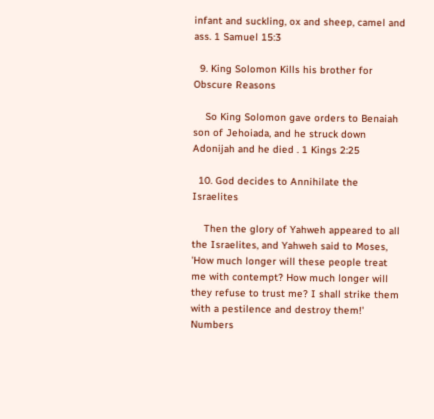infant and suckling, ox and sheep, camel and ass. 1 Samuel 15:3

  9. King Solomon Kills his brother for Obscure Reasons

    So King Solomon gave orders to Benaiah son of Jehoiada, and he struck down Adonijah and he died . 1 Kings 2:25

  10. God decides to Annihilate the Israelites

    Then the glory of Yahweh appeared to all the Israelites, and Yahweh said to Moses, 'How much longer will these people treat me with contempt? How much longer will they refuse to trust me? I shall strike them with a pestilence and destroy them!' Numbers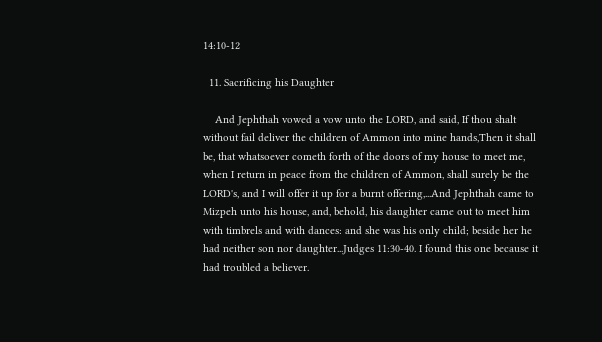14:10-12

  11. Sacrificing his Daughter

    And Jephthah vowed a vow unto the LORD, and said, If thou shalt without fail deliver the children of Ammon into mine hands,Then it shall be, that whatsoever cometh forth of the doors of my house to meet me, when I return in peace from the children of Ammon, shall surely be the LORD's, and I will offer it up for a burnt offering,...And Jephthah came to Mizpeh unto his house, and, behold, his daughter came out to meet him with timbrels and with dances: and she was his only child; beside her he had neither son nor daughter...Judges 11:30-40. I found this one because it had troubled a believer.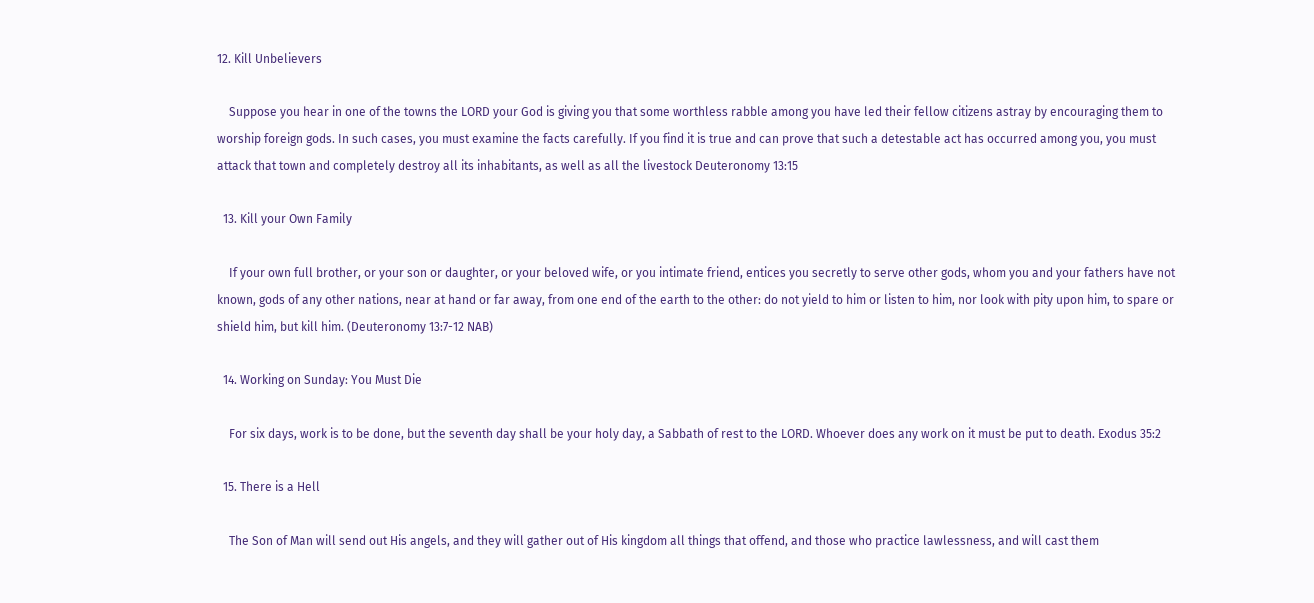12. Kill Unbelievers

    Suppose you hear in one of the towns the LORD your God is giving you that some worthless rabble among you have led their fellow citizens astray by encouraging them to worship foreign gods. In such cases, you must examine the facts carefully. If you find it is true and can prove that such a detestable act has occurred among you, you must attack that town and completely destroy all its inhabitants, as well as all the livestock Deuteronomy 13:15

  13. Kill your Own Family

    If your own full brother, or your son or daughter, or your beloved wife, or you intimate friend, entices you secretly to serve other gods, whom you and your fathers have not known, gods of any other nations, near at hand or far away, from one end of the earth to the other: do not yield to him or listen to him, nor look with pity upon him, to spare or shield him, but kill him. (Deuteronomy 13:7-12 NAB)

  14. Working on Sunday: You Must Die

    For six days, work is to be done, but the seventh day shall be your holy day, a Sabbath of rest to the LORD. Whoever does any work on it must be put to death. Exodus 35:2

  15. There is a Hell

    The Son of Man will send out His angels, and they will gather out of His kingdom all things that offend, and those who practice lawlessness, and will cast them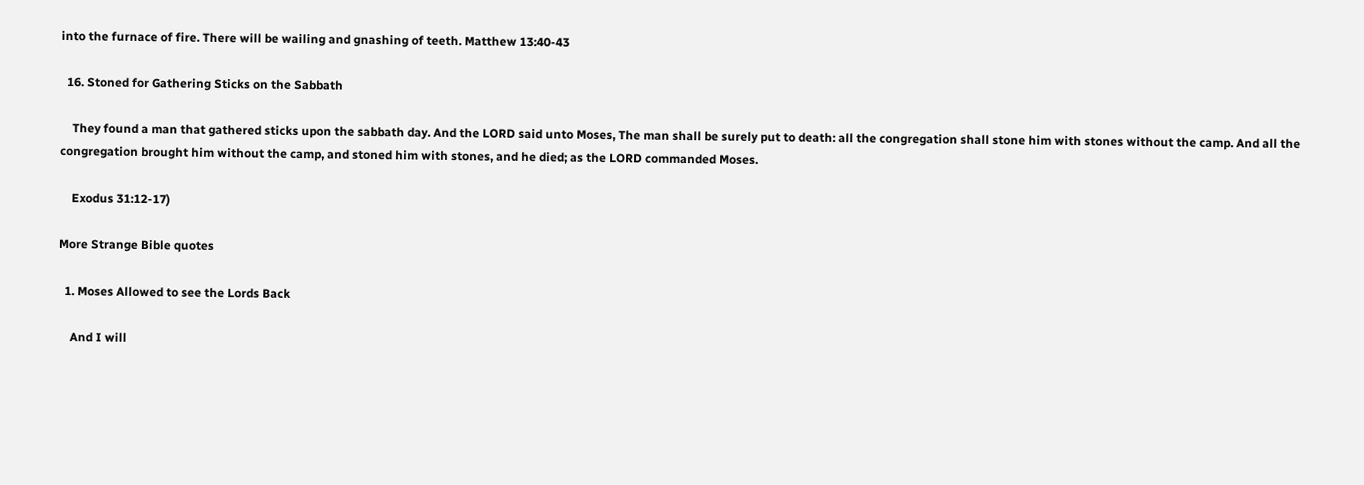into the furnace of fire. There will be wailing and gnashing of teeth. Matthew 13:40-43

  16. Stoned for Gathering Sticks on the Sabbath

    They found a man that gathered sticks upon the sabbath day. And the LORD said unto Moses, The man shall be surely put to death: all the congregation shall stone him with stones without the camp. And all the congregation brought him without the camp, and stoned him with stones, and he died; as the LORD commanded Moses.

    Exodus 31:12-17)

More Strange Bible quotes

  1. Moses Allowed to see the Lords Back

    And I will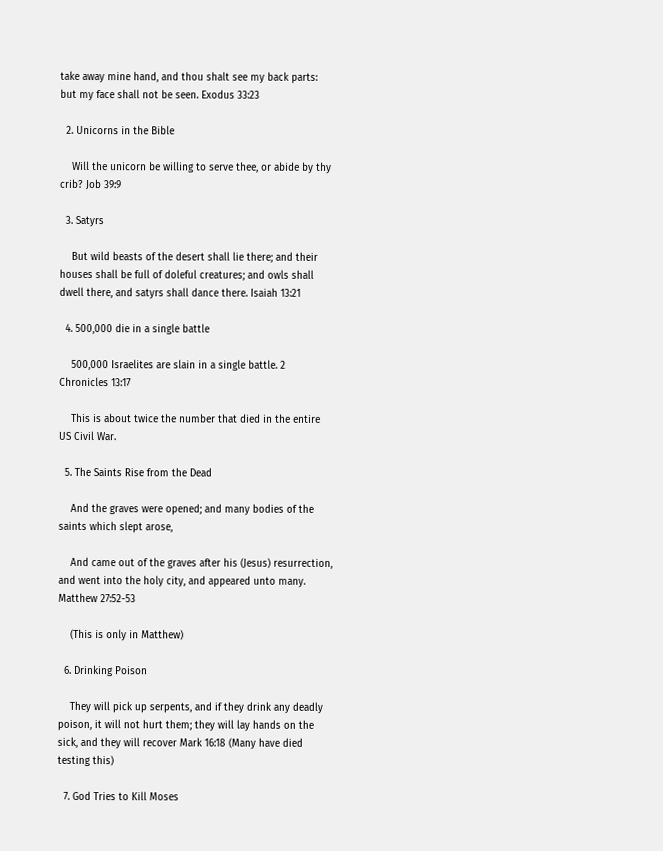take away mine hand, and thou shalt see my back parts: but my face shall not be seen. Exodus 33:23

  2. Unicorns in the Bible

    Will the unicorn be willing to serve thee, or abide by thy crib? Job 39:9

  3. Satyrs

    But wild beasts of the desert shall lie there; and their houses shall be full of doleful creatures; and owls shall dwell there, and satyrs shall dance there. Isaiah 13:21

  4. 500,000 die in a single battle

    500,000 Israelites are slain in a single battle. 2 Chronicles 13:17

    This is about twice the number that died in the entire US Civil War.

  5. The Saints Rise from the Dead

    And the graves were opened; and many bodies of the saints which slept arose,

    And came out of the graves after his (Jesus) resurrection, and went into the holy city, and appeared unto many. Matthew 27:52-53

    (This is only in Matthew)

  6. Drinking Poison

    They will pick up serpents, and if they drink any deadly poison, it will not hurt them; they will lay hands on the sick, and they will recover Mark 16:18 (Many have died testing this)

  7. God Tries to Kill Moses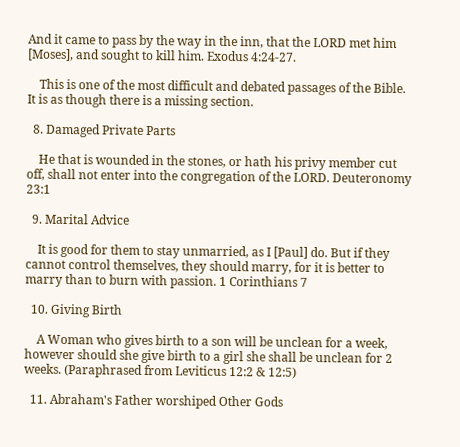And it came to pass by the way in the inn, that the LORD met him [Moses], and sought to kill him. Exodus 4:24-27.

    This is one of the most difficult and debated passages of the Bible. It is as though there is a missing section.

  8. Damaged Private Parts

    He that is wounded in the stones, or hath his privy member cut off, shall not enter into the congregation of the LORD. Deuteronomy 23:1

  9. Marital Advice

    It is good for them to stay unmarried, as I [Paul] do. But if they cannot control themselves, they should marry, for it is better to marry than to burn with passion. 1 Corinthians 7

  10. Giving Birth

    A Woman who gives birth to a son will be unclean for a week, however should she give birth to a girl she shall be unclean for 2 weeks. (Paraphrased from Leviticus 12:2 & 12:5)

  11. Abraham's Father worshiped Other Gods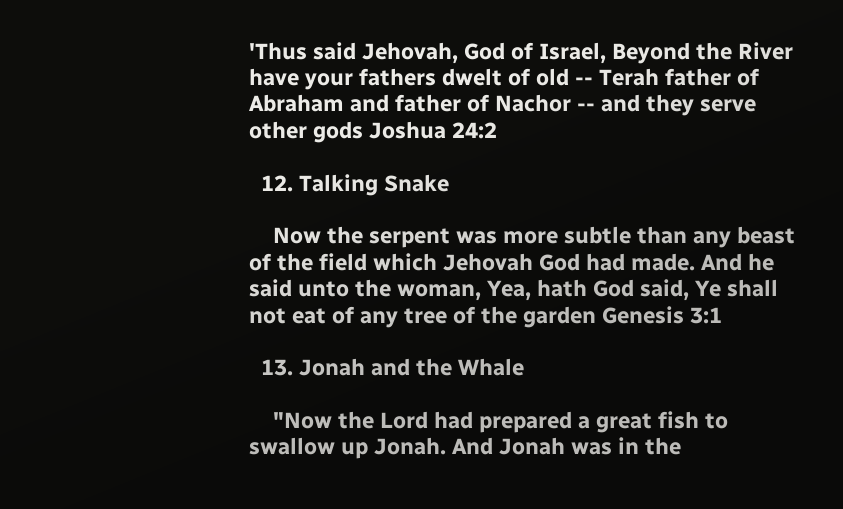'Thus said Jehovah, God of Israel, Beyond the River have your fathers dwelt of old -- Terah father of Abraham and father of Nachor -- and they serve other gods Joshua 24:2

  12. Talking Snake

    Now the serpent was more subtle than any beast of the field which Jehovah God had made. And he said unto the woman, Yea, hath God said, Ye shall not eat of any tree of the garden Genesis 3:1

  13. Jonah and the Whale

    "Now the Lord had prepared a great fish to swallow up Jonah. And Jonah was in the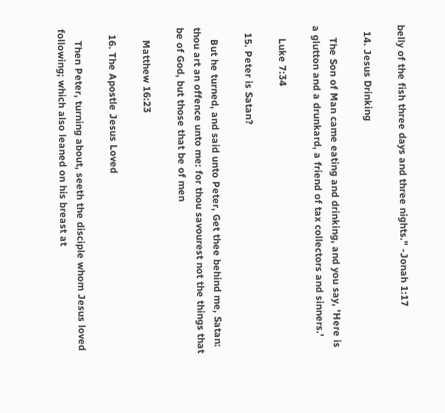belly of the fish three days and three nights." -Jonah 1:17

  14. Jesus Drinking

    The Son of Man came eating and drinking, and you say, 'Here is a glutton and a drunkard, a friend of tax collectors and sinners.'

    Luke 7:34

  15. Peter is Satan?

    But he turned, and said unto Peter, Get thee behind me, Satan: thou art an offence unto me: for thou savourest not the things that be of God, but those that be of men

    Matthew 16:23

  16. The Apostle Jesus Loved

    Then Peter, turning about, seeth the disciple whom Jesus loved following; which also leaned on his breast at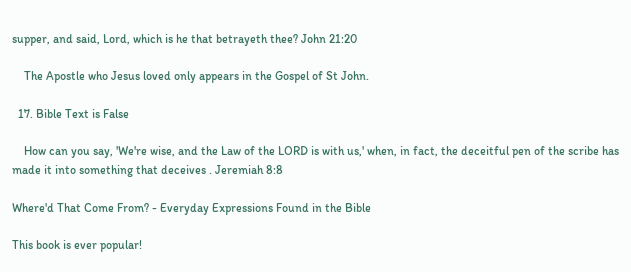supper, and said, Lord, which is he that betrayeth thee? John 21:20

    The Apostle who Jesus loved only appears in the Gospel of St John.

  17. Bible Text is False

    How can you say, 'We're wise, and the Law of the LORD is with us,' when, in fact, the deceitful pen of the scribe has made it into something that deceives . Jeremiah 8:8

Where'd That Come From? - Everyday Expressions Found in the Bible

This book is ever popular!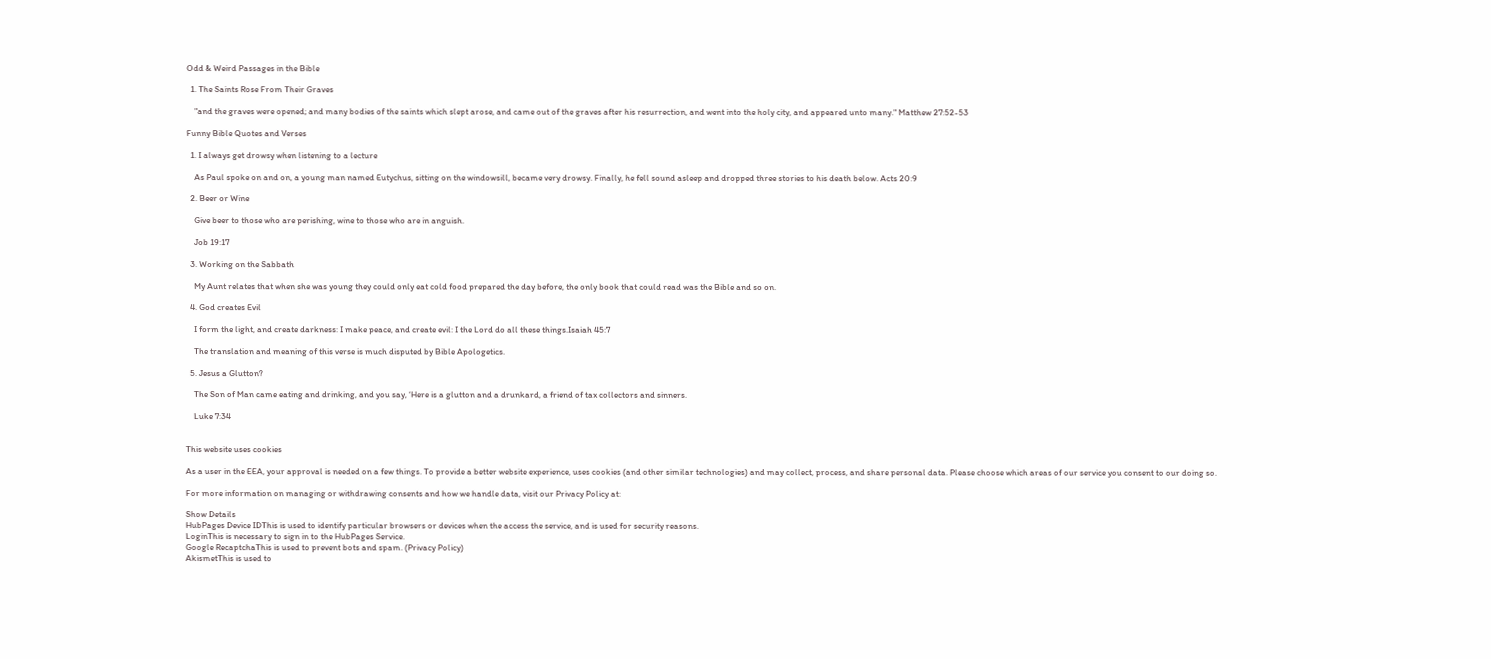Odd & Weird Passages in the Bible

  1. The Saints Rose From Their Graves

    "and the graves were opened; and many bodies of the saints which slept arose, and came out of the graves after his resurrection, and went into the holy city, and appeared unto many." Matthew 27:52-53

Funny Bible Quotes and Verses

  1. I always get drowsy when listening to a lecture

    As Paul spoke on and on, a young man named Eutychus, sitting on the windowsill, became very drowsy. Finally, he fell sound asleep and dropped three stories to his death below. Acts 20:9

  2. Beer or Wine

    Give beer to those who are perishing, wine to those who are in anguish.

    Job 19:17

  3. Working on the Sabbath

    My Aunt relates that when she was young they could only eat cold food prepared the day before, the only book that could read was the Bible and so on.

  4. God creates Evil

    I form the light, and create darkness: I make peace, and create evil: I the Lord do all these things.Isaiah 45:7

    The translation and meaning of this verse is much disputed by Bible Apologetics.

  5. Jesus a Glutton?

    The Son of Man came eating and drinking, and you say, ‘Here is a glutton and a drunkard, a friend of tax collectors and sinners.

    Luke 7:34


This website uses cookies

As a user in the EEA, your approval is needed on a few things. To provide a better website experience, uses cookies (and other similar technologies) and may collect, process, and share personal data. Please choose which areas of our service you consent to our doing so.

For more information on managing or withdrawing consents and how we handle data, visit our Privacy Policy at:

Show Details
HubPages Device IDThis is used to identify particular browsers or devices when the access the service, and is used for security reasons.
LoginThis is necessary to sign in to the HubPages Service.
Google RecaptchaThis is used to prevent bots and spam. (Privacy Policy)
AkismetThis is used to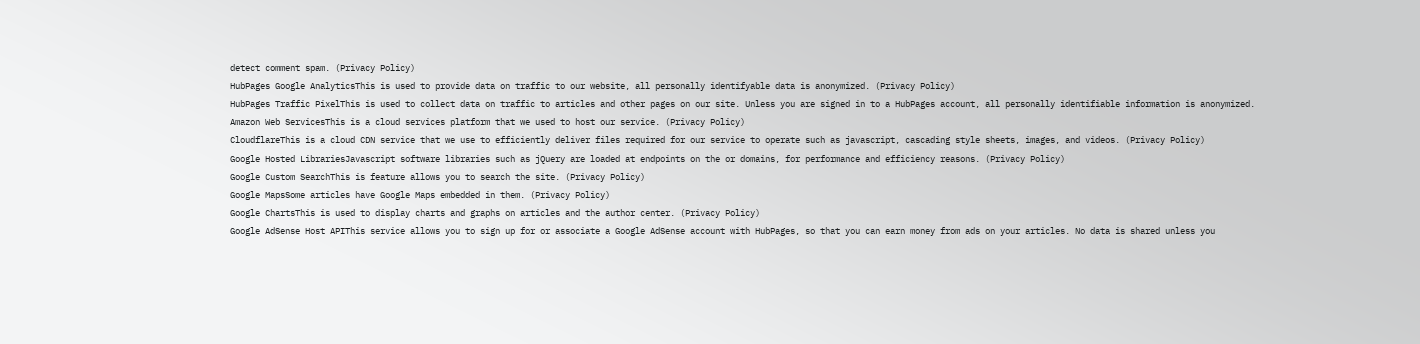detect comment spam. (Privacy Policy)
HubPages Google AnalyticsThis is used to provide data on traffic to our website, all personally identifyable data is anonymized. (Privacy Policy)
HubPages Traffic PixelThis is used to collect data on traffic to articles and other pages on our site. Unless you are signed in to a HubPages account, all personally identifiable information is anonymized.
Amazon Web ServicesThis is a cloud services platform that we used to host our service. (Privacy Policy)
CloudflareThis is a cloud CDN service that we use to efficiently deliver files required for our service to operate such as javascript, cascading style sheets, images, and videos. (Privacy Policy)
Google Hosted LibrariesJavascript software libraries such as jQuery are loaded at endpoints on the or domains, for performance and efficiency reasons. (Privacy Policy)
Google Custom SearchThis is feature allows you to search the site. (Privacy Policy)
Google MapsSome articles have Google Maps embedded in them. (Privacy Policy)
Google ChartsThis is used to display charts and graphs on articles and the author center. (Privacy Policy)
Google AdSense Host APIThis service allows you to sign up for or associate a Google AdSense account with HubPages, so that you can earn money from ads on your articles. No data is shared unless you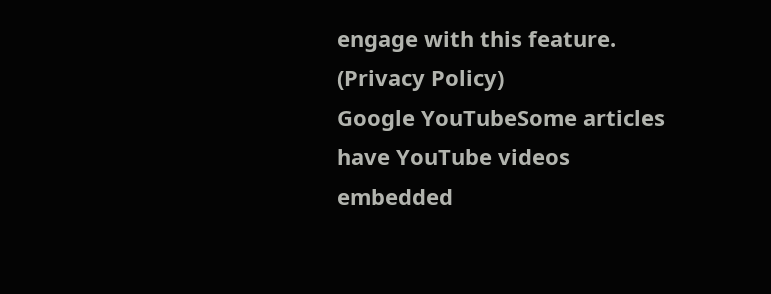engage with this feature. (Privacy Policy)
Google YouTubeSome articles have YouTube videos embedded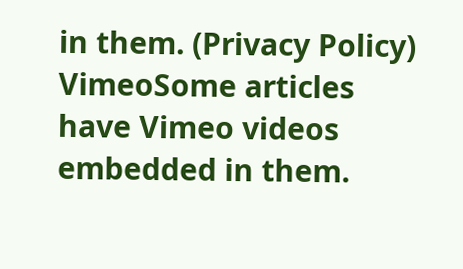in them. (Privacy Policy)
VimeoSome articles have Vimeo videos embedded in them.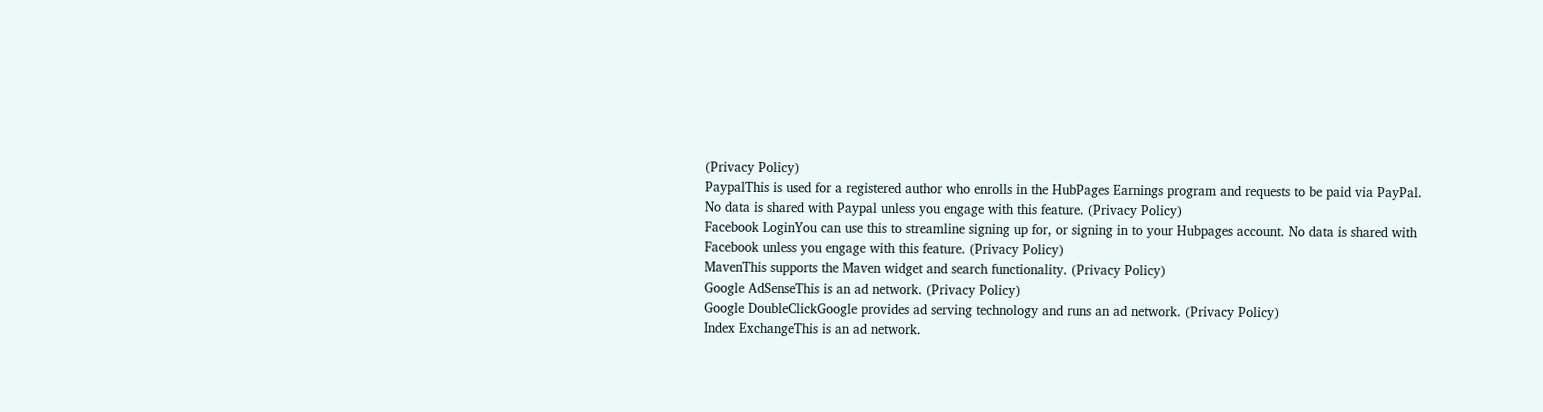(Privacy Policy)
PaypalThis is used for a registered author who enrolls in the HubPages Earnings program and requests to be paid via PayPal. No data is shared with Paypal unless you engage with this feature. (Privacy Policy)
Facebook LoginYou can use this to streamline signing up for, or signing in to your Hubpages account. No data is shared with Facebook unless you engage with this feature. (Privacy Policy)
MavenThis supports the Maven widget and search functionality. (Privacy Policy)
Google AdSenseThis is an ad network. (Privacy Policy)
Google DoubleClickGoogle provides ad serving technology and runs an ad network. (Privacy Policy)
Index ExchangeThis is an ad network.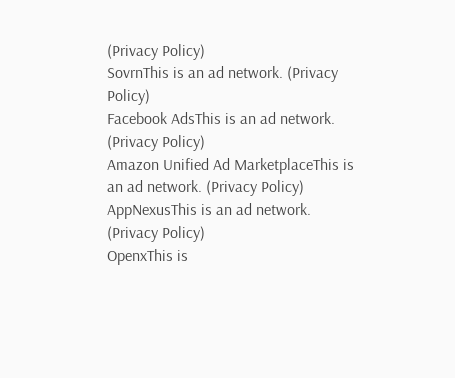(Privacy Policy)
SovrnThis is an ad network. (Privacy Policy)
Facebook AdsThis is an ad network. (Privacy Policy)
Amazon Unified Ad MarketplaceThis is an ad network. (Privacy Policy)
AppNexusThis is an ad network. (Privacy Policy)
OpenxThis is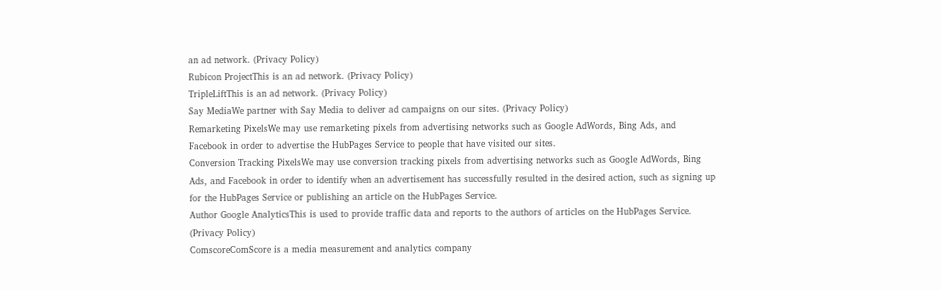an ad network. (Privacy Policy)
Rubicon ProjectThis is an ad network. (Privacy Policy)
TripleLiftThis is an ad network. (Privacy Policy)
Say MediaWe partner with Say Media to deliver ad campaigns on our sites. (Privacy Policy)
Remarketing PixelsWe may use remarketing pixels from advertising networks such as Google AdWords, Bing Ads, and Facebook in order to advertise the HubPages Service to people that have visited our sites.
Conversion Tracking PixelsWe may use conversion tracking pixels from advertising networks such as Google AdWords, Bing Ads, and Facebook in order to identify when an advertisement has successfully resulted in the desired action, such as signing up for the HubPages Service or publishing an article on the HubPages Service.
Author Google AnalyticsThis is used to provide traffic data and reports to the authors of articles on the HubPages Service. (Privacy Policy)
ComscoreComScore is a media measurement and analytics company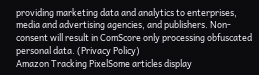providing marketing data and analytics to enterprises, media and advertising agencies, and publishers. Non-consent will result in ComScore only processing obfuscated personal data. (Privacy Policy)
Amazon Tracking PixelSome articles display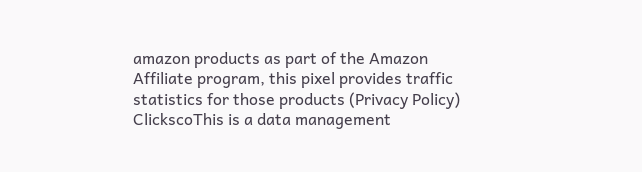amazon products as part of the Amazon Affiliate program, this pixel provides traffic statistics for those products (Privacy Policy)
ClickscoThis is a data management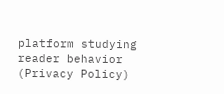platform studying reader behavior (Privacy Policy)